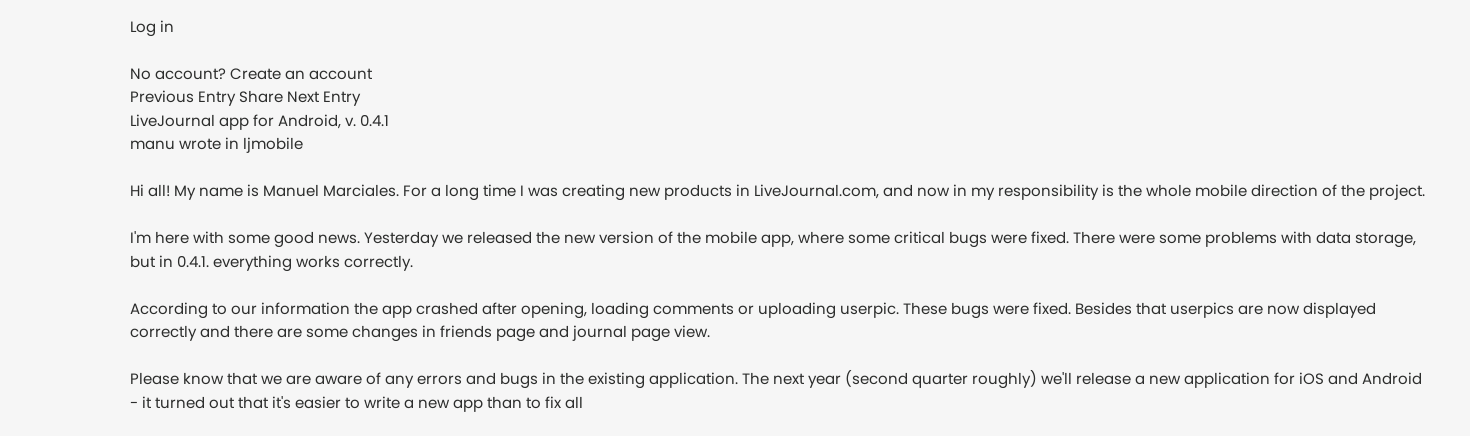Log in

No account? Create an account
Previous Entry Share Next Entry
LiveJournal app for Android, v. 0.4.1
manu wrote in ljmobile

Hi all! My name is Manuel Marciales. For a long time I was creating new products in LiveJournal.com, and now in my responsibility is the whole mobile direction of the project.

I'm here with some good news. Yesterday we released the new version of the mobile app, where some critical bugs were fixed. There were some problems with data storage, but in 0.4.1. everything works correctly.

According to our information the app crashed after opening, loading comments or uploading userpic. These bugs were fixed. Besides that userpics are now displayed correctly and there are some changes in friends page and journal page view.

Please know that we are aware of any errors and bugs in the existing application. The next year (second quarter roughly) we'll release a new application for iOS and Android - it turned out that it's easier to write a new app than to fix all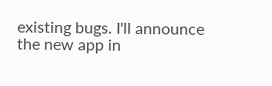existing bugs. I'll announce the new app in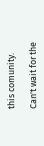this comunity.

Can't wait for the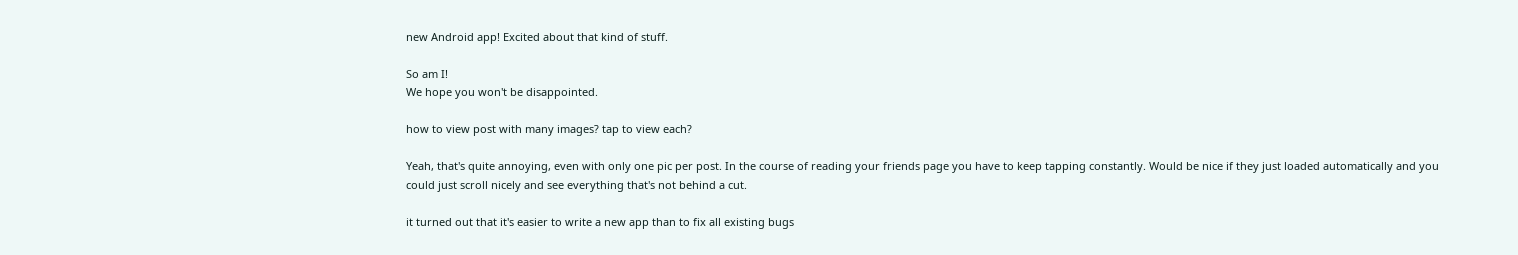new Android app! Excited about that kind of stuff.

So am I!
We hope you won't be disappointed.

how to view post with many images? tap to view each?

Yeah, that's quite annoying, even with only one pic per post. In the course of reading your friends page you have to keep tapping constantly. Would be nice if they just loaded automatically and you could just scroll nicely and see everything that's not behind a cut.

it turned out that it's easier to write a new app than to fix all existing bugs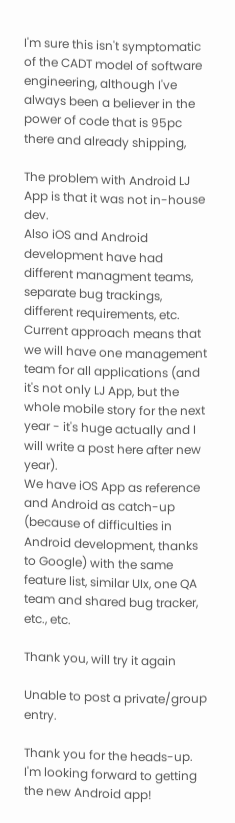I'm sure this isn't symptomatic of the CADT model of software engineering, although I've always been a believer in the power of code that is 95pc there and already shipping,

The problem with Android LJ App is that it was not in-house dev.
Also iOS and Android development have had different managment teams, separate bug trackings, different requirements, etc.
Current approach means that we will have one management team for all applications (and it's not only LJ App, but the whole mobile story for the next year - it's huge actually and I will write a post here after new year).
We have iOS App as reference and Android as catch-up (because of difficulties in Android development, thanks to Google) with the same feature list, similar UIx, one QA team and shared bug tracker, etc., etc.

Thank you, will try it again

Unable to post a private/group entry.

Thank you for the heads-up.
I'm looking forward to getting the new Android app!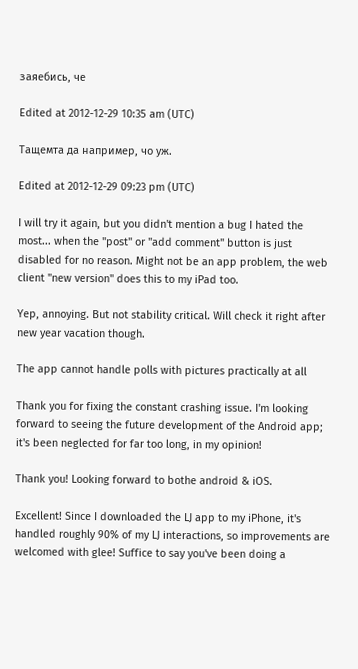заяебись, че

Edited at 2012-12-29 10:35 am (UTC)

Тащемта да например, чо уж.

Edited at 2012-12-29 09:23 pm (UTC)

I will try it again, but you didn't mention a bug I hated the most... when the "post" or "add comment" button is just disabled for no reason. Might not be an app problem, the web client "new version" does this to my iPad too.

Yep, annoying. But not stability critical. Will check it right after new year vacation though.

The app cannot handle polls with pictures practically at all

Thank you for fixing the constant crashing issue. I'm looking forward to seeing the future development of the Android app; it's been neglected for far too long, in my opinion!

Thank you! Looking forward to bothe android & iOS.

Excellent! Since I downloaded the LJ app to my iPhone, it's handled roughly 90% of my LJ interactions, so improvements are welcomed with glee! Suffice to say you've been doing a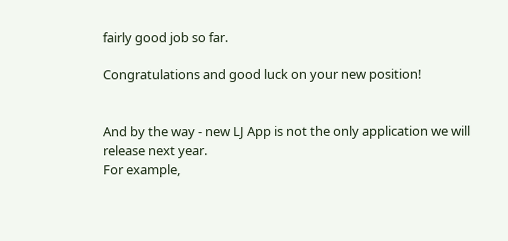fairly good job so far.

Congratulations and good luck on your new position!


And by the way - new LJ App is not the only application we will release next year.
For example,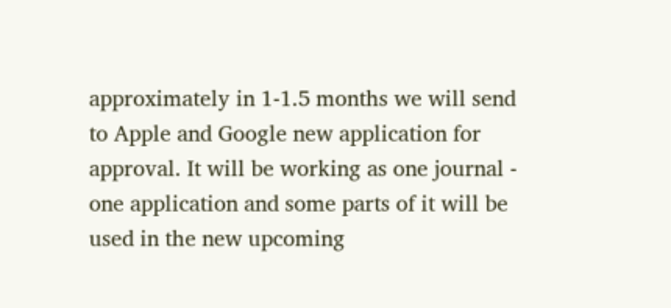approximately in 1-1.5 months we will send to Apple and Google new application for approval. It will be working as one journal - one application and some parts of it will be used in the new upcoming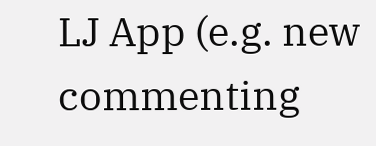LJ App (e.g. new commenting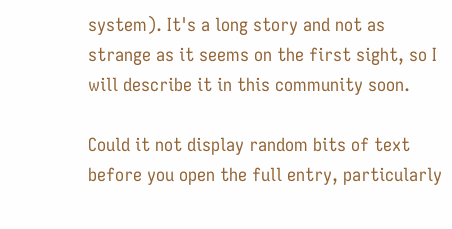system). It's a long story and not as strange as it seems on the first sight, so I will describe it in this community soon.

Could it not display random bits of text before you open the full entry, particularly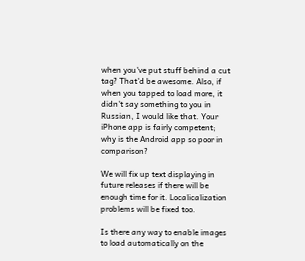when you've put stuff behind a cut tag? That'd be awesome. Also, if when you tapped to load more, it didn't say something to you in Russian, I would like that. Your iPhone app is fairly competent; why is the Android app so poor in comparison?

We will fix up text displaying in future releases if there will be enough time for it. Localicalization problems will be fixed too.

Is there any way to enable images to load automatically on the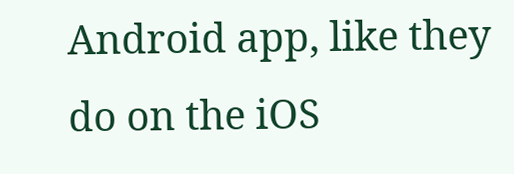Android app, like they do on the iOS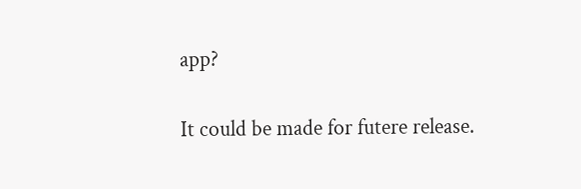app?

It could be made for futere release.